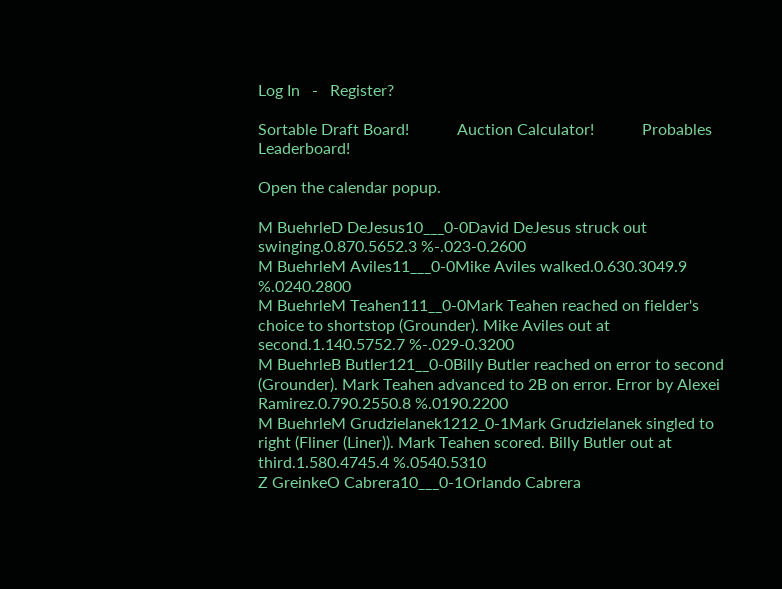Log In   -   Register?

Sortable Draft Board!            Auction Calculator!            Probables Leaderboard!

Open the calendar popup.

M BuehrleD DeJesus10___0-0David DeJesus struck out swinging.0.870.5652.3 %-.023-0.2600
M BuehrleM Aviles11___0-0Mike Aviles walked.0.630.3049.9 %.0240.2800
M BuehrleM Teahen111__0-0Mark Teahen reached on fielder's choice to shortstop (Grounder). Mike Aviles out at second.1.140.5752.7 %-.029-0.3200
M BuehrleB Butler121__0-0Billy Butler reached on error to second (Grounder). Mark Teahen advanced to 2B on error. Error by Alexei Ramirez.0.790.2550.8 %.0190.2200
M BuehrleM Grudzielanek1212_0-1Mark Grudzielanek singled to right (Fliner (Liner)). Mark Teahen scored. Billy Butler out at third.1.580.4745.4 %.0540.5310
Z GreinkeO Cabrera10___0-1Orlando Cabrera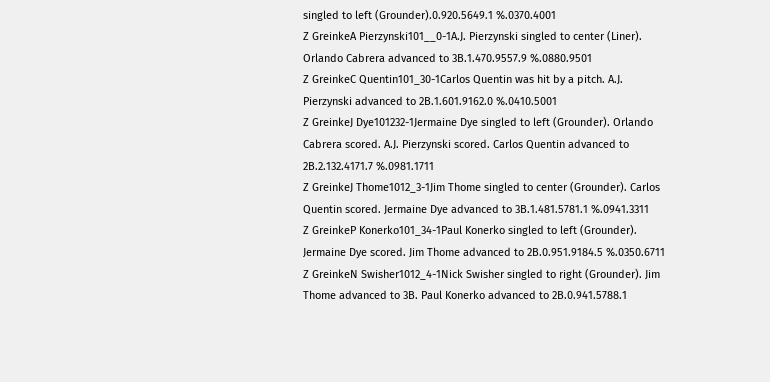singled to left (Grounder).0.920.5649.1 %.0370.4001
Z GreinkeA Pierzynski101__0-1A.J. Pierzynski singled to center (Liner). Orlando Cabrera advanced to 3B.1.470.9557.9 %.0880.9501
Z GreinkeC Quentin101_30-1Carlos Quentin was hit by a pitch. A.J. Pierzynski advanced to 2B.1.601.9162.0 %.0410.5001
Z GreinkeJ Dye101232-1Jermaine Dye singled to left (Grounder). Orlando Cabrera scored. A.J. Pierzynski scored. Carlos Quentin advanced to 2B.2.132.4171.7 %.0981.1711
Z GreinkeJ Thome1012_3-1Jim Thome singled to center (Grounder). Carlos Quentin scored. Jermaine Dye advanced to 3B.1.481.5781.1 %.0941.3311
Z GreinkeP Konerko101_34-1Paul Konerko singled to left (Grounder). Jermaine Dye scored. Jim Thome advanced to 2B.0.951.9184.5 %.0350.6711
Z GreinkeN Swisher1012_4-1Nick Swisher singled to right (Grounder). Jim Thome advanced to 3B. Paul Konerko advanced to 2B.0.941.5788.1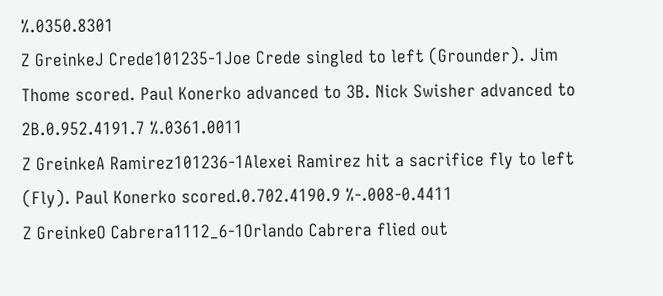%.0350.8301
Z GreinkeJ Crede101235-1Joe Crede singled to left (Grounder). Jim Thome scored. Paul Konerko advanced to 3B. Nick Swisher advanced to 2B.0.952.4191.7 %.0361.0011
Z GreinkeA Ramirez101236-1Alexei Ramirez hit a sacrifice fly to left (Fly). Paul Konerko scored.0.702.4190.9 %-.008-0.4411
Z GreinkeO Cabrera1112_6-1Orlando Cabrera flied out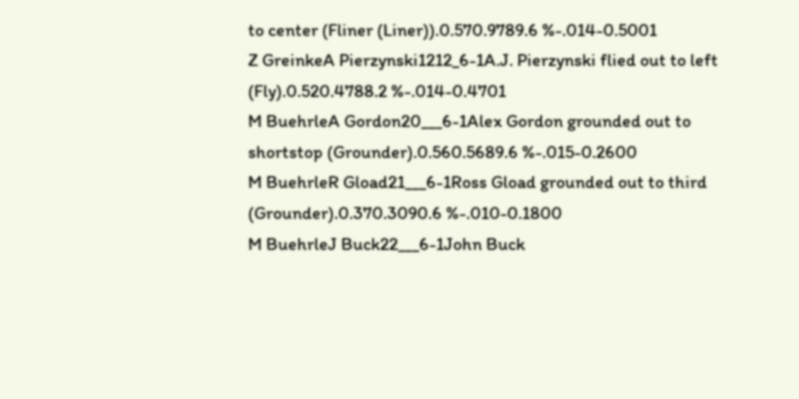to center (Fliner (Liner)).0.570.9789.6 %-.014-0.5001
Z GreinkeA Pierzynski1212_6-1A.J. Pierzynski flied out to left (Fly).0.520.4788.2 %-.014-0.4701
M BuehrleA Gordon20___6-1Alex Gordon grounded out to shortstop (Grounder).0.560.5689.6 %-.015-0.2600
M BuehrleR Gload21___6-1Ross Gload grounded out to third (Grounder).0.370.3090.6 %-.010-0.1800
M BuehrleJ Buck22___6-1John Buck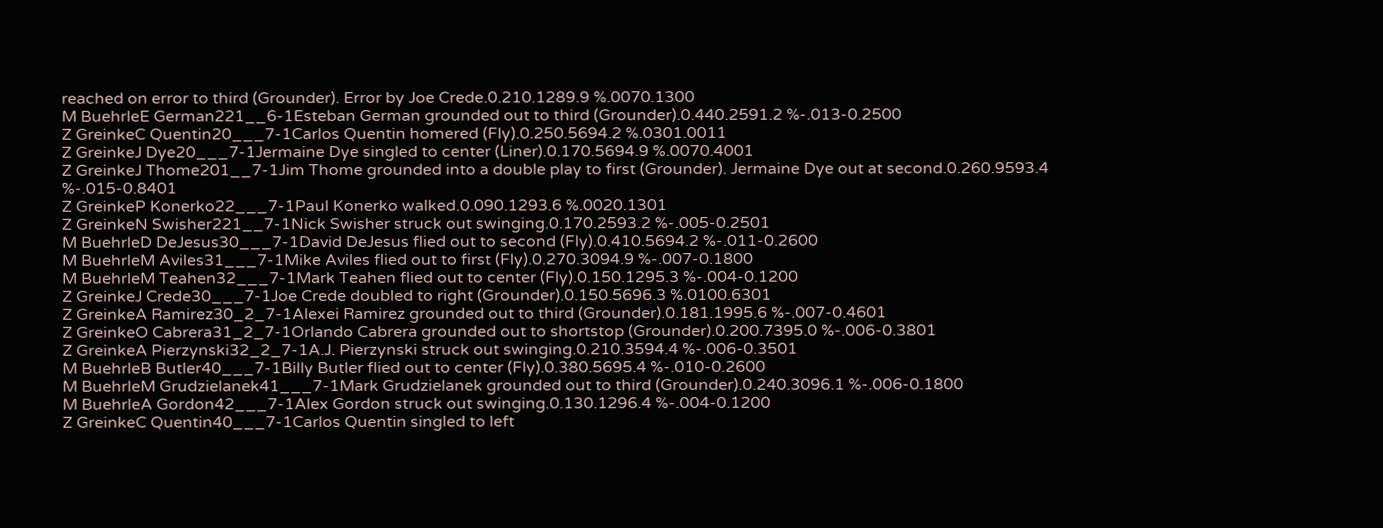reached on error to third (Grounder). Error by Joe Crede.0.210.1289.9 %.0070.1300
M BuehrleE German221__6-1Esteban German grounded out to third (Grounder).0.440.2591.2 %-.013-0.2500
Z GreinkeC Quentin20___7-1Carlos Quentin homered (Fly).0.250.5694.2 %.0301.0011
Z GreinkeJ Dye20___7-1Jermaine Dye singled to center (Liner).0.170.5694.9 %.0070.4001
Z GreinkeJ Thome201__7-1Jim Thome grounded into a double play to first (Grounder). Jermaine Dye out at second.0.260.9593.4 %-.015-0.8401
Z GreinkeP Konerko22___7-1Paul Konerko walked.0.090.1293.6 %.0020.1301
Z GreinkeN Swisher221__7-1Nick Swisher struck out swinging.0.170.2593.2 %-.005-0.2501
M BuehrleD DeJesus30___7-1David DeJesus flied out to second (Fly).0.410.5694.2 %-.011-0.2600
M BuehrleM Aviles31___7-1Mike Aviles flied out to first (Fly).0.270.3094.9 %-.007-0.1800
M BuehrleM Teahen32___7-1Mark Teahen flied out to center (Fly).0.150.1295.3 %-.004-0.1200
Z GreinkeJ Crede30___7-1Joe Crede doubled to right (Grounder).0.150.5696.3 %.0100.6301
Z GreinkeA Ramirez30_2_7-1Alexei Ramirez grounded out to third (Grounder).0.181.1995.6 %-.007-0.4601
Z GreinkeO Cabrera31_2_7-1Orlando Cabrera grounded out to shortstop (Grounder).0.200.7395.0 %-.006-0.3801
Z GreinkeA Pierzynski32_2_7-1A.J. Pierzynski struck out swinging.0.210.3594.4 %-.006-0.3501
M BuehrleB Butler40___7-1Billy Butler flied out to center (Fly).0.380.5695.4 %-.010-0.2600
M BuehrleM Grudzielanek41___7-1Mark Grudzielanek grounded out to third (Grounder).0.240.3096.1 %-.006-0.1800
M BuehrleA Gordon42___7-1Alex Gordon struck out swinging.0.130.1296.4 %-.004-0.1200
Z GreinkeC Quentin40___7-1Carlos Quentin singled to left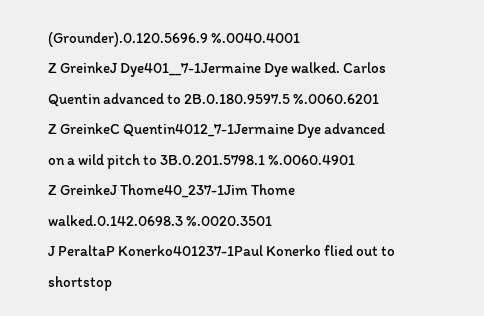(Grounder).0.120.5696.9 %.0040.4001
Z GreinkeJ Dye401__7-1Jermaine Dye walked. Carlos Quentin advanced to 2B.0.180.9597.5 %.0060.6201
Z GreinkeC Quentin4012_7-1Jermaine Dye advanced on a wild pitch to 3B.0.201.5798.1 %.0060.4901
Z GreinkeJ Thome40_237-1Jim Thome walked.0.142.0698.3 %.0020.3501
J PeraltaP Konerko401237-1Paul Konerko flied out to shortstop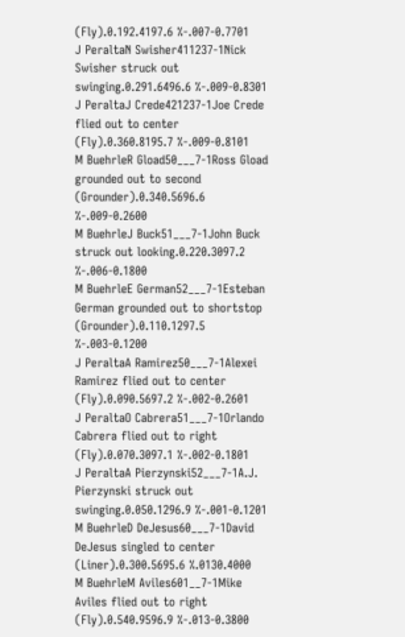(Fly).0.192.4197.6 %-.007-0.7701
J PeraltaN Swisher411237-1Nick Swisher struck out swinging.0.291.6496.6 %-.009-0.8301
J PeraltaJ Crede421237-1Joe Crede flied out to center (Fly).0.360.8195.7 %-.009-0.8101
M BuehrleR Gload50___7-1Ross Gload grounded out to second (Grounder).0.340.5696.6 %-.009-0.2600
M BuehrleJ Buck51___7-1John Buck struck out looking.0.220.3097.2 %-.006-0.1800
M BuehrleE German52___7-1Esteban German grounded out to shortstop (Grounder).0.110.1297.5 %-.003-0.1200
J PeraltaA Ramirez50___7-1Alexei Ramirez flied out to center (Fly).0.090.5697.2 %-.002-0.2601
J PeraltaO Cabrera51___7-1Orlando Cabrera flied out to right (Fly).0.070.3097.1 %-.002-0.1801
J PeraltaA Pierzynski52___7-1A.J. Pierzynski struck out swinging.0.050.1296.9 %-.001-0.1201
M BuehrleD DeJesus60___7-1David DeJesus singled to center (Liner).0.300.5695.6 %.0130.4000
M BuehrleM Aviles601__7-1Mike Aviles flied out to right (Fly).0.540.9596.9 %-.013-0.3800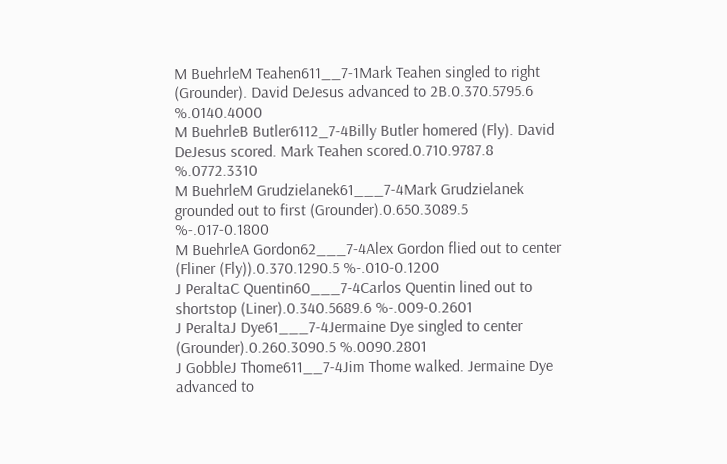M BuehrleM Teahen611__7-1Mark Teahen singled to right (Grounder). David DeJesus advanced to 2B.0.370.5795.6 %.0140.4000
M BuehrleB Butler6112_7-4Billy Butler homered (Fly). David DeJesus scored. Mark Teahen scored.0.710.9787.8 %.0772.3310
M BuehrleM Grudzielanek61___7-4Mark Grudzielanek grounded out to first (Grounder).0.650.3089.5 %-.017-0.1800
M BuehrleA Gordon62___7-4Alex Gordon flied out to center (Fliner (Fly)).0.370.1290.5 %-.010-0.1200
J PeraltaC Quentin60___7-4Carlos Quentin lined out to shortstop (Liner).0.340.5689.6 %-.009-0.2601
J PeraltaJ Dye61___7-4Jermaine Dye singled to center (Grounder).0.260.3090.5 %.0090.2801
J GobbleJ Thome611__7-4Jim Thome walked. Jermaine Dye advanced to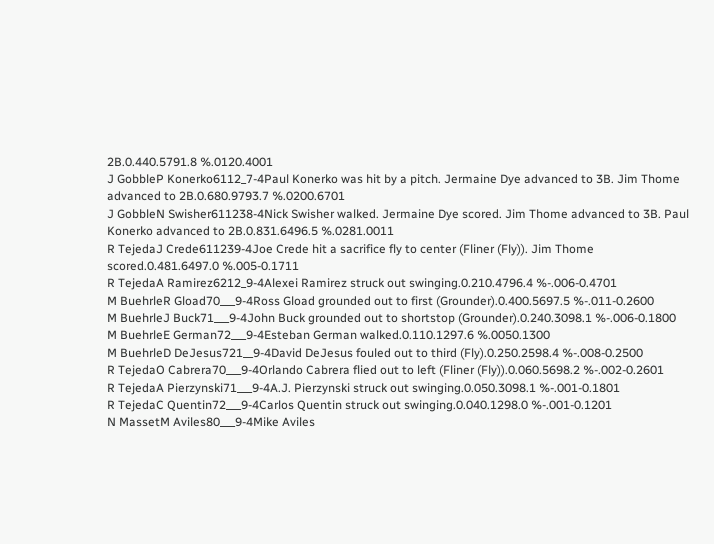2B.0.440.5791.8 %.0120.4001
J GobbleP Konerko6112_7-4Paul Konerko was hit by a pitch. Jermaine Dye advanced to 3B. Jim Thome advanced to 2B.0.680.9793.7 %.0200.6701
J GobbleN Swisher611238-4Nick Swisher walked. Jermaine Dye scored. Jim Thome advanced to 3B. Paul Konerko advanced to 2B.0.831.6496.5 %.0281.0011
R TejedaJ Crede611239-4Joe Crede hit a sacrifice fly to center (Fliner (Fly)). Jim Thome scored.0.481.6497.0 %.005-0.1711
R TejedaA Ramirez6212_9-4Alexei Ramirez struck out swinging.0.210.4796.4 %-.006-0.4701
M BuehrleR Gload70___9-4Ross Gload grounded out to first (Grounder).0.400.5697.5 %-.011-0.2600
M BuehrleJ Buck71___9-4John Buck grounded out to shortstop (Grounder).0.240.3098.1 %-.006-0.1800
M BuehrleE German72___9-4Esteban German walked.0.110.1297.6 %.0050.1300
M BuehrleD DeJesus721__9-4David DeJesus fouled out to third (Fly).0.250.2598.4 %-.008-0.2500
R TejedaO Cabrera70___9-4Orlando Cabrera flied out to left (Fliner (Fly)).0.060.5698.2 %-.002-0.2601
R TejedaA Pierzynski71___9-4A.J. Pierzynski struck out swinging.0.050.3098.1 %-.001-0.1801
R TejedaC Quentin72___9-4Carlos Quentin struck out swinging.0.040.1298.0 %-.001-0.1201
N MassetM Aviles80___9-4Mike Aviles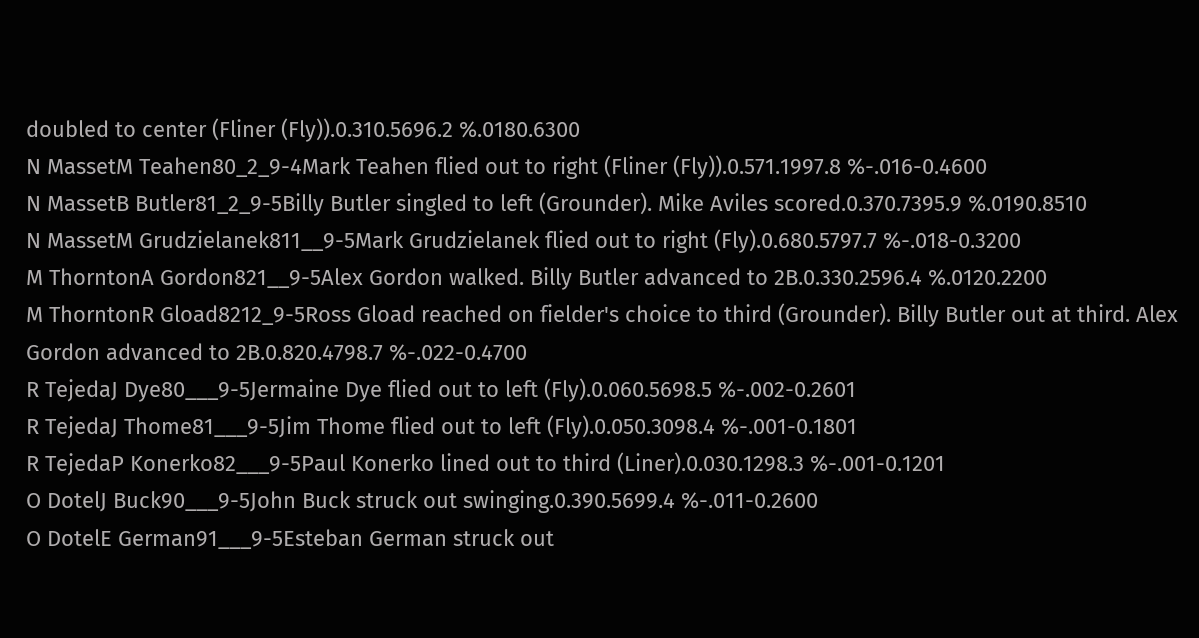doubled to center (Fliner (Fly)).0.310.5696.2 %.0180.6300
N MassetM Teahen80_2_9-4Mark Teahen flied out to right (Fliner (Fly)).0.571.1997.8 %-.016-0.4600
N MassetB Butler81_2_9-5Billy Butler singled to left (Grounder). Mike Aviles scored.0.370.7395.9 %.0190.8510
N MassetM Grudzielanek811__9-5Mark Grudzielanek flied out to right (Fly).0.680.5797.7 %-.018-0.3200
M ThorntonA Gordon821__9-5Alex Gordon walked. Billy Butler advanced to 2B.0.330.2596.4 %.0120.2200
M ThorntonR Gload8212_9-5Ross Gload reached on fielder's choice to third (Grounder). Billy Butler out at third. Alex Gordon advanced to 2B.0.820.4798.7 %-.022-0.4700
R TejedaJ Dye80___9-5Jermaine Dye flied out to left (Fly).0.060.5698.5 %-.002-0.2601
R TejedaJ Thome81___9-5Jim Thome flied out to left (Fly).0.050.3098.4 %-.001-0.1801
R TejedaP Konerko82___9-5Paul Konerko lined out to third (Liner).0.030.1298.3 %-.001-0.1201
O DotelJ Buck90___9-5John Buck struck out swinging.0.390.5699.4 %-.011-0.2600
O DotelE German91___9-5Esteban German struck out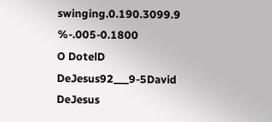swinging.0.190.3099.9 %-.005-0.1800
O DotelD DeJesus92___9-5David DeJesus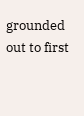grounded out to first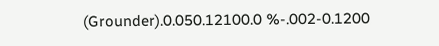(Grounder).0.050.12100.0 %-.002-0.1200